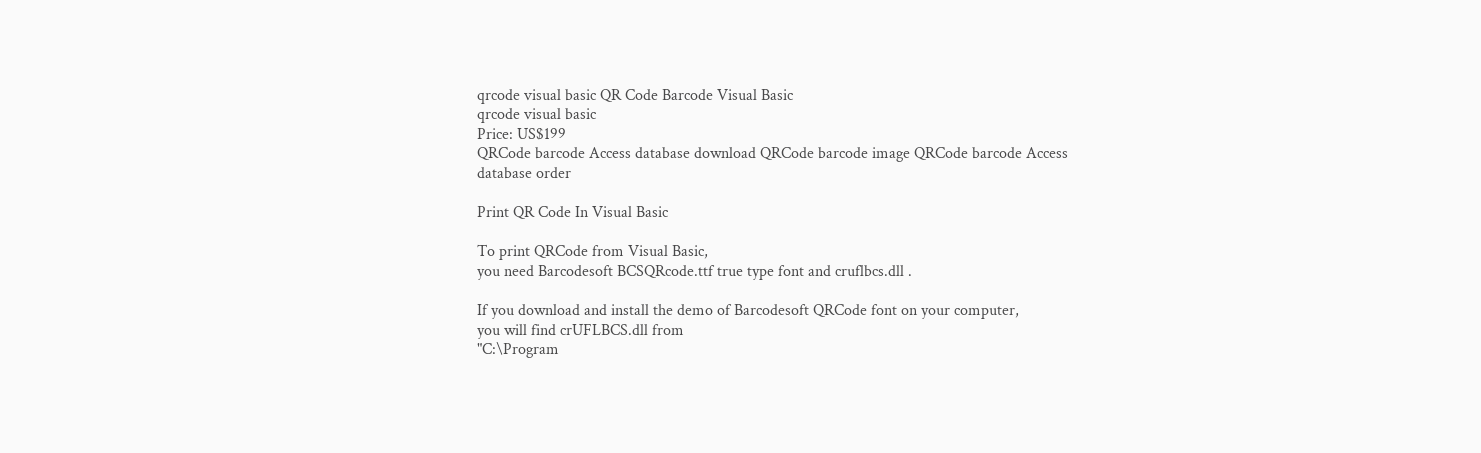qrcode visual basic QR Code Barcode Visual Basic
qrcode visual basic
Price: US$199
QRCode barcode Access database download QRCode barcode image QRCode barcode Access database order

Print QR Code In Visual Basic

To print QRCode from Visual Basic,
you need Barcodesoft BCSQRcode.ttf true type font and cruflbcs.dll .

If you download and install the demo of Barcodesoft QRCode font on your computer,
you will find crUFLBCS.dll from
"C:\Program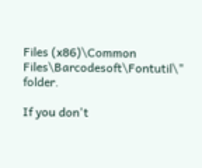Files (x86)\Common Files\Barcodesoft\Fontutil\" folder.

If you don't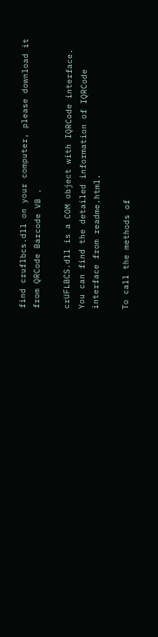find cruflbcs.dll on your computer, please download it from QRCode Barcode VB .

crUFLBCS.dll is a COM object with IQRCode interface.
You can find the detailed information of IQRCode interface from readme.html.

To call the methods of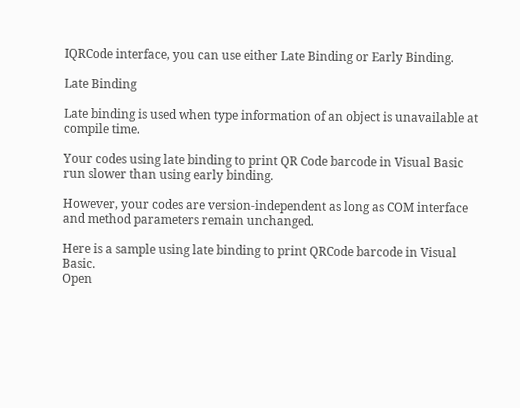IQRCode interface, you can use either Late Binding or Early Binding.

Late Binding

Late binding is used when type information of an object is unavailable at compile time.

Your codes using late binding to print QR Code barcode in Visual Basic run slower than using early binding.

However, your codes are version-independent as long as COM interface and method parameters remain unchanged.

Here is a sample using late binding to print QRCode barcode in Visual Basic.
Open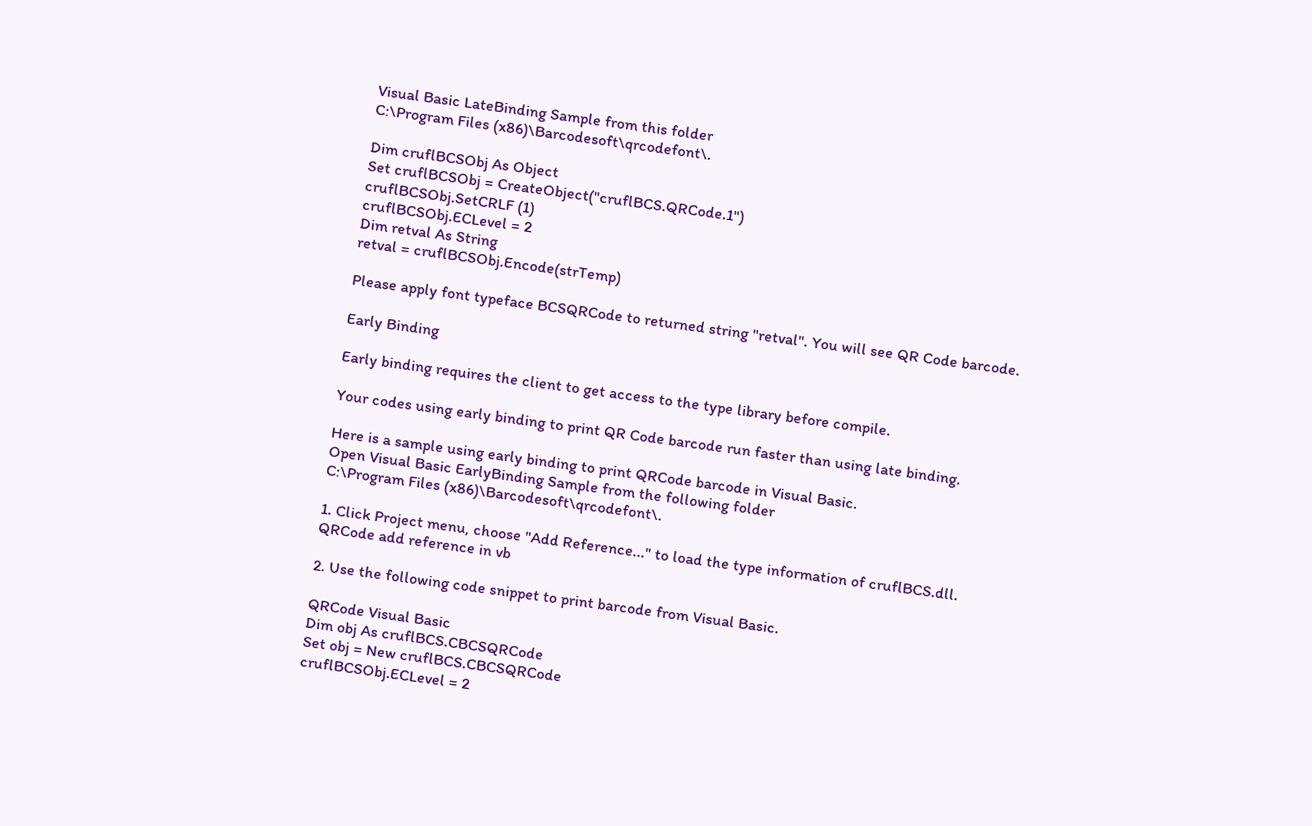Visual Basic LateBinding Sample from this folder
C:\Program Files (x86)\Barcodesoft\qrcodefont\.

Dim cruflBCSObj As Object
Set cruflBCSObj = CreateObject("cruflBCS.QRCode.1")
cruflBCSObj.SetCRLF (1)
cruflBCSObj.ECLevel = 2
Dim retval As String
retval = cruflBCSObj.Encode(strTemp)

Please apply font typeface BCSQRCode to returned string "retval". You will see QR Code barcode.

Early Binding

Early binding requires the client to get access to the type library before compile.

Your codes using early binding to print QR Code barcode run faster than using late binding.

Here is a sample using early binding to print QRCode barcode in Visual Basic.
Open Visual Basic EarlyBinding Sample from the following folder
C:\Program Files (x86)\Barcodesoft\qrcodefont\.

1. Click Project menu, choose "Add Reference..." to load the type information of cruflBCS.dll.
QRCode add reference in vb

2. Use the following code snippet to print barcode from Visual Basic.

QRCode Visual Basic
Dim obj As cruflBCS.CBCSQRCode
Set obj = New cruflBCS.CBCSQRCode
cruflBCSObj.ECLevel = 2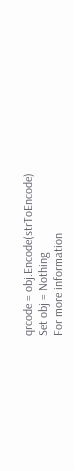qrcode = obj.Encode(strToEncode)
Set obj = Nothing
For more information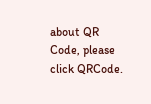about QR Code, please click QRCode.